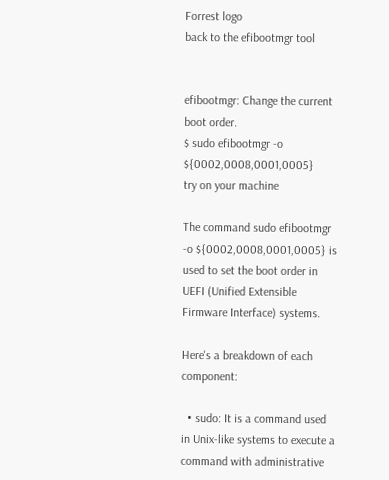Forrest logo
back to the efibootmgr tool


efibootmgr: Change the current boot order.
$ sudo efibootmgr -o ${0002,0008,0001,0005}
try on your machine

The command sudo efibootmgr -o ${0002,0008,0001,0005} is used to set the boot order in UEFI (Unified Extensible Firmware Interface) systems.

Here's a breakdown of each component:

  • sudo: It is a command used in Unix-like systems to execute a command with administrative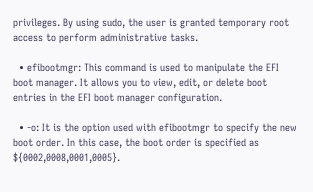privileges. By using sudo, the user is granted temporary root access to perform administrative tasks.

  • efibootmgr: This command is used to manipulate the EFI boot manager. It allows you to view, edit, or delete boot entries in the EFI boot manager configuration.

  • -o: It is the option used with efibootmgr to specify the new boot order. In this case, the boot order is specified as ${0002,0008,0001,0005}.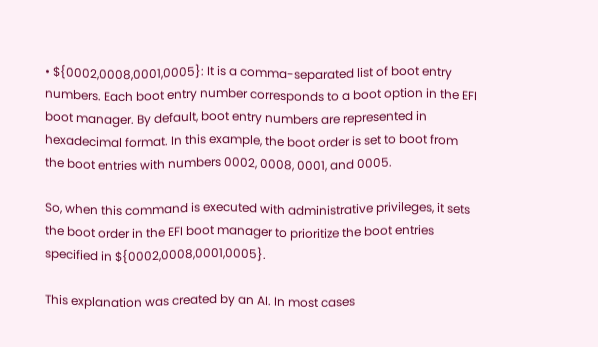• ${0002,0008,0001,0005}: It is a comma-separated list of boot entry numbers. Each boot entry number corresponds to a boot option in the EFI boot manager. By default, boot entry numbers are represented in hexadecimal format. In this example, the boot order is set to boot from the boot entries with numbers 0002, 0008, 0001, and 0005.

So, when this command is executed with administrative privileges, it sets the boot order in the EFI boot manager to prioritize the boot entries specified in ${0002,0008,0001,0005}.

This explanation was created by an AI. In most cases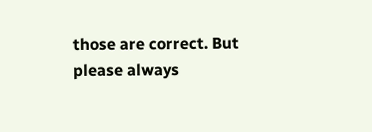those are correct. But please always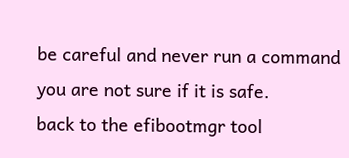be careful and never run a command you are not sure if it is safe.
back to the efibootmgr tool